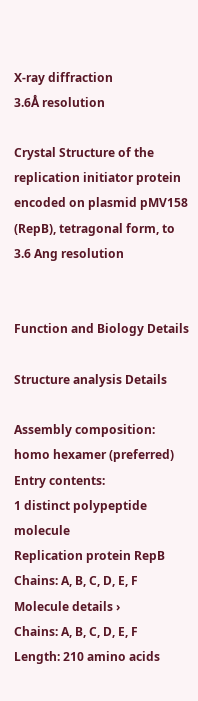X-ray diffraction
3.6Å resolution

Crystal Structure of the replication initiator protein encoded on plasmid pMV158 (RepB), tetragonal form, to 3.6 Ang resolution


Function and Biology Details

Structure analysis Details

Assembly composition:
homo hexamer (preferred)
Entry contents:
1 distinct polypeptide molecule
Replication protein RepB Chains: A, B, C, D, E, F
Molecule details ›
Chains: A, B, C, D, E, F
Length: 210 amino acids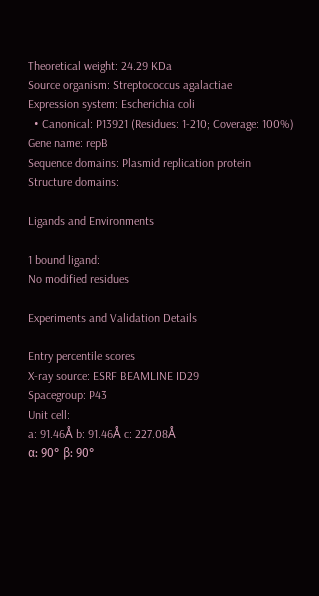Theoretical weight: 24.29 KDa
Source organism: Streptococcus agalactiae
Expression system: Escherichia coli
  • Canonical: P13921 (Residues: 1-210; Coverage: 100%)
Gene name: repB
Sequence domains: Plasmid replication protein
Structure domains:

Ligands and Environments

1 bound ligand:
No modified residues

Experiments and Validation Details

Entry percentile scores
X-ray source: ESRF BEAMLINE ID29
Spacegroup: P43
Unit cell:
a: 91.46Å b: 91.46Å c: 227.08Å
α: 90° β: 90°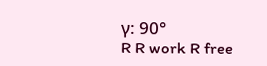γ: 90°
R R work R free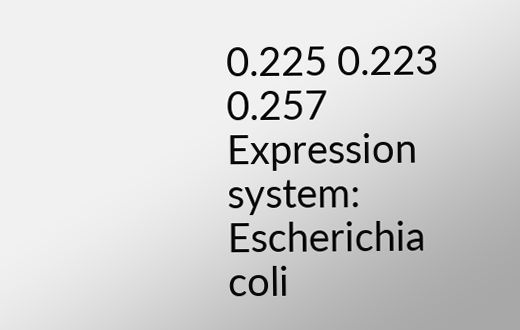0.225 0.223 0.257
Expression system: Escherichia coli